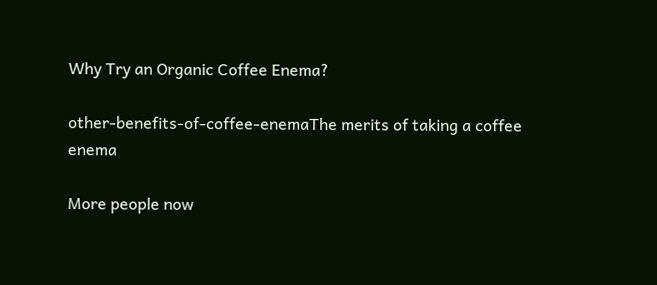Why Try an Organic Coffee Enema?

other-benefits-of-coffee-enemaThe merits of taking a coffee enema

More people now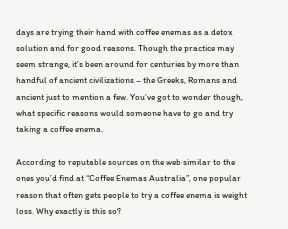days are trying their hand with coffee enemas as a detox solution and for good reasons. Though the practice may seem strange, it’s been around for centuries by more than handful of ancient civilizations – the Greeks, Romans and ancient just to mention a few. You’ve got to wonder though, what specific reasons would someone have to go and try taking a coffee enema.

According to reputable sources on the web similar to the ones you’d find at “Coffee Enemas Australia”, one popular reason that often gets people to try a coffee enema is weight loss. Why exactly is this so?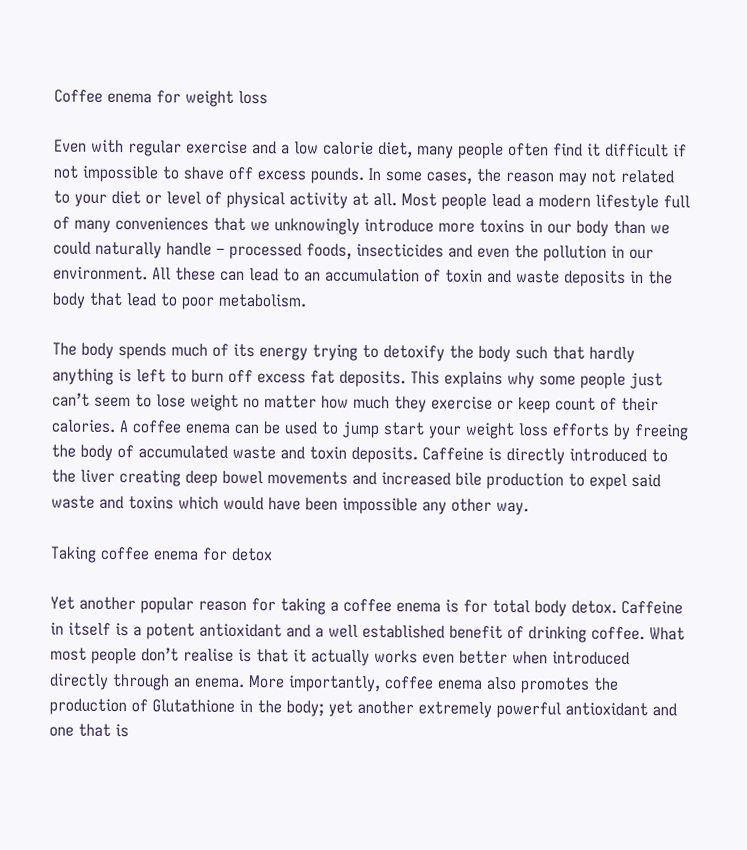Coffee enema for weight loss

Even with regular exercise and a low calorie diet, many people often find it difficult if not impossible to shave off excess pounds. In some cases, the reason may not related to your diet or level of physical activity at all. Most people lead a modern lifestyle full of many conveniences that we unknowingly introduce more toxins in our body than we could naturally handle – processed foods, insecticides and even the pollution in our environment. All these can lead to an accumulation of toxin and waste deposits in the body that lead to poor metabolism.

The body spends much of its energy trying to detoxify the body such that hardly anything is left to burn off excess fat deposits. This explains why some people just can’t seem to lose weight no matter how much they exercise or keep count of their calories. A coffee enema can be used to jump start your weight loss efforts by freeing the body of accumulated waste and toxin deposits. Caffeine is directly introduced to the liver creating deep bowel movements and increased bile production to expel said waste and toxins which would have been impossible any other way.

Taking coffee enema for detox

Yet another popular reason for taking a coffee enema is for total body detox. Caffeine in itself is a potent antioxidant and a well established benefit of drinking coffee. What most people don’t realise is that it actually works even better when introduced directly through an enema. More importantly, coffee enema also promotes the production of Glutathione in the body; yet another extremely powerful antioxidant and one that is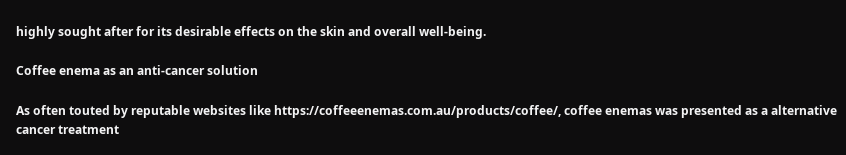highly sought after for its desirable effects on the skin and overall well-being.

Coffee enema as an anti-cancer solution

As often touted by reputable websites like https://coffeeenemas.com.au/products/coffee/, coffee enemas was presented as a alternative cancer treatment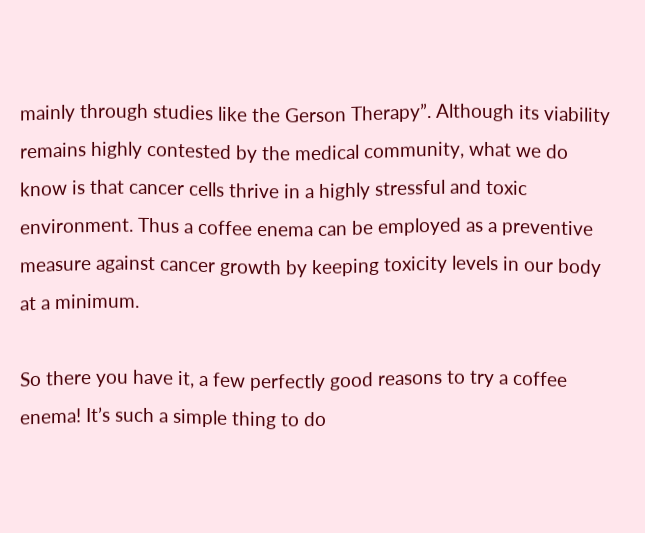mainly through studies like the Gerson Therapy”. Although its viability remains highly contested by the medical community, what we do know is that cancer cells thrive in a highly stressful and toxic environment. Thus a coffee enema can be employed as a preventive measure against cancer growth by keeping toxicity levels in our body at a minimum.

So there you have it, a few perfectly good reasons to try a coffee enema! It’s such a simple thing to do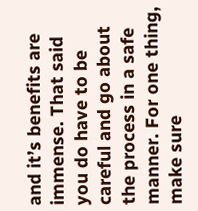and it’s benefits are immense. That said you do have to be careful and go about the process in a safe manner. For one thing, make sure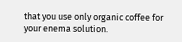that you use only organic coffee for your enema solution.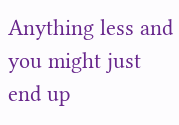Anything less and you might just end up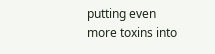putting even more toxins into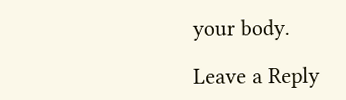your body.

Leave a Reply